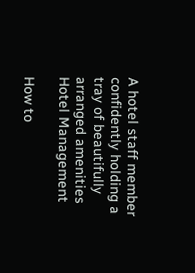A hotel staff member confidently holding a tray of beautifully arranged amenities
Hotel Management

How to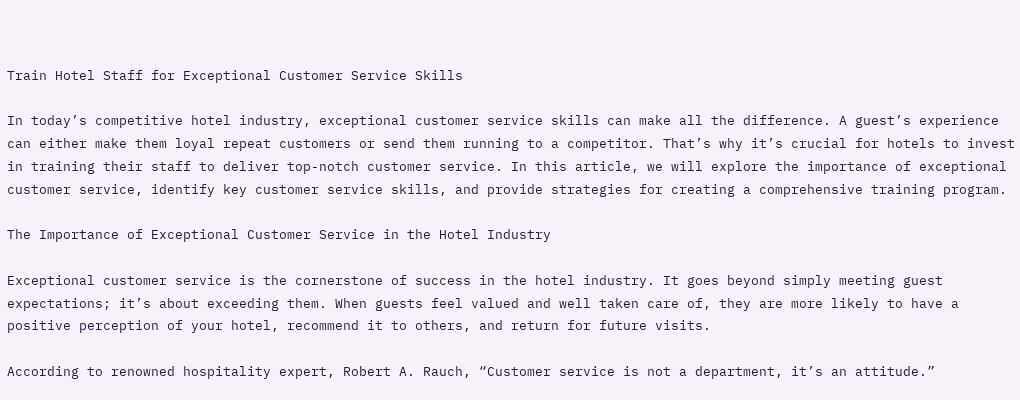Train Hotel Staff for Exceptional Customer Service Skills

In today’s competitive hotel industry, exceptional customer service skills can make all the difference. A guest’s experience can either make them loyal repeat customers or send them running to a competitor. That’s why it’s crucial for hotels to invest in training their staff to deliver top-notch customer service. In this article, we will explore the importance of exceptional customer service, identify key customer service skills, and provide strategies for creating a comprehensive training program.

The Importance of Exceptional Customer Service in the Hotel Industry

Exceptional customer service is the cornerstone of success in the hotel industry. It goes beyond simply meeting guest expectations; it’s about exceeding them. When guests feel valued and well taken care of, they are more likely to have a positive perception of your hotel, recommend it to others, and return for future visits.

According to renowned hospitality expert, Robert A. Rauch, “Customer service is not a department, it’s an attitude.”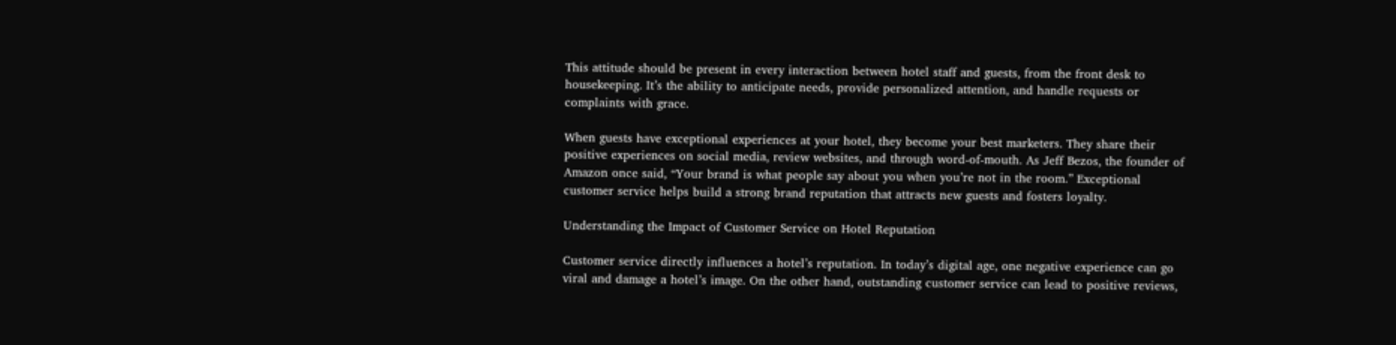This attitude should be present in every interaction between hotel staff and guests, from the front desk to housekeeping. It’s the ability to anticipate needs, provide personalized attention, and handle requests or complaints with grace.

When guests have exceptional experiences at your hotel, they become your best marketers. They share their positive experiences on social media, review websites, and through word-of-mouth. As Jeff Bezos, the founder of Amazon once said, “Your brand is what people say about you when you’re not in the room.” Exceptional customer service helps build a strong brand reputation that attracts new guests and fosters loyalty.

Understanding the Impact of Customer Service on Hotel Reputation

Customer service directly influences a hotel’s reputation. In today’s digital age, one negative experience can go viral and damage a hotel’s image. On the other hand, outstanding customer service can lead to positive reviews,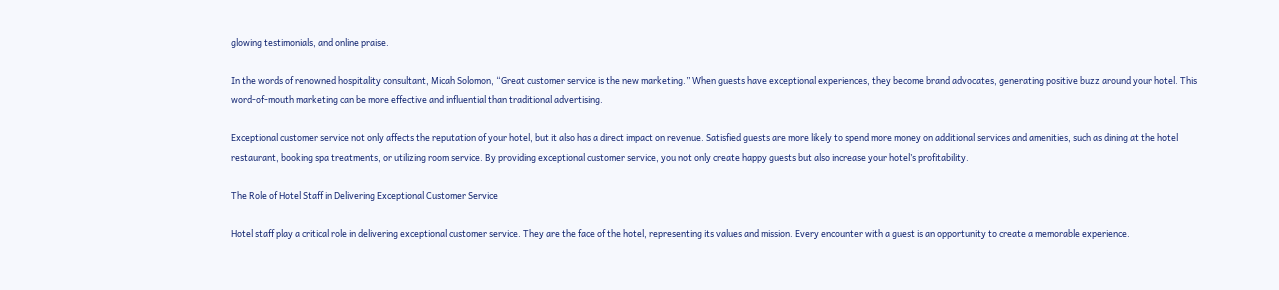glowing testimonials, and online praise.

In the words of renowned hospitality consultant, Micah Solomon, “Great customer service is the new marketing.” When guests have exceptional experiences, they become brand advocates, generating positive buzz around your hotel. This word-of-mouth marketing can be more effective and influential than traditional advertising.

Exceptional customer service not only affects the reputation of your hotel, but it also has a direct impact on revenue. Satisfied guests are more likely to spend more money on additional services and amenities, such as dining at the hotel restaurant, booking spa treatments, or utilizing room service. By providing exceptional customer service, you not only create happy guests but also increase your hotel’s profitability.

The Role of Hotel Staff in Delivering Exceptional Customer Service

Hotel staff play a critical role in delivering exceptional customer service. They are the face of the hotel, representing its values and mission. Every encounter with a guest is an opportunity to create a memorable experience.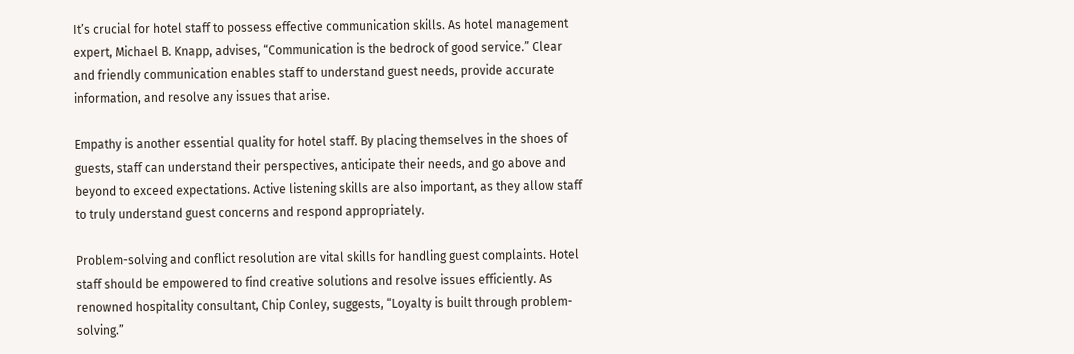It’s crucial for hotel staff to possess effective communication skills. As hotel management expert, Michael B. Knapp, advises, “Communication is the bedrock of good service.” Clear and friendly communication enables staff to understand guest needs, provide accurate information, and resolve any issues that arise.

Empathy is another essential quality for hotel staff. By placing themselves in the shoes of guests, staff can understand their perspectives, anticipate their needs, and go above and beyond to exceed expectations. Active listening skills are also important, as they allow staff to truly understand guest concerns and respond appropriately.

Problem-solving and conflict resolution are vital skills for handling guest complaints. Hotel staff should be empowered to find creative solutions and resolve issues efficiently. As renowned hospitality consultant, Chip Conley, suggests, “Loyalty is built through problem-solving.”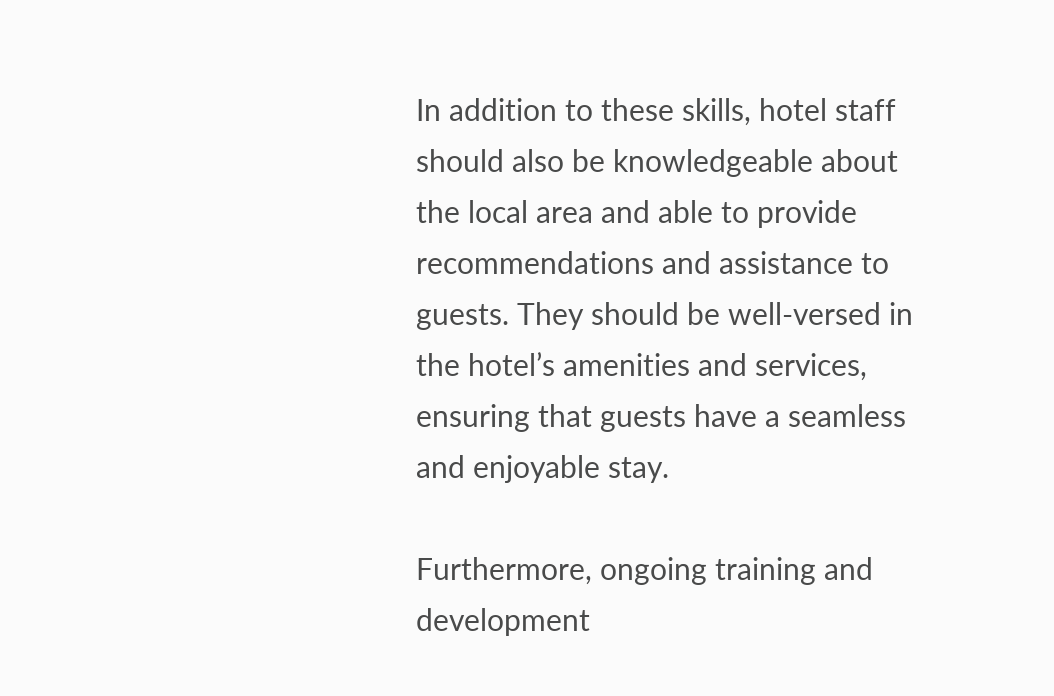In addition to these skills, hotel staff should also be knowledgeable about the local area and able to provide recommendations and assistance to guests. They should be well-versed in the hotel’s amenities and services, ensuring that guests have a seamless and enjoyable stay.

Furthermore, ongoing training and development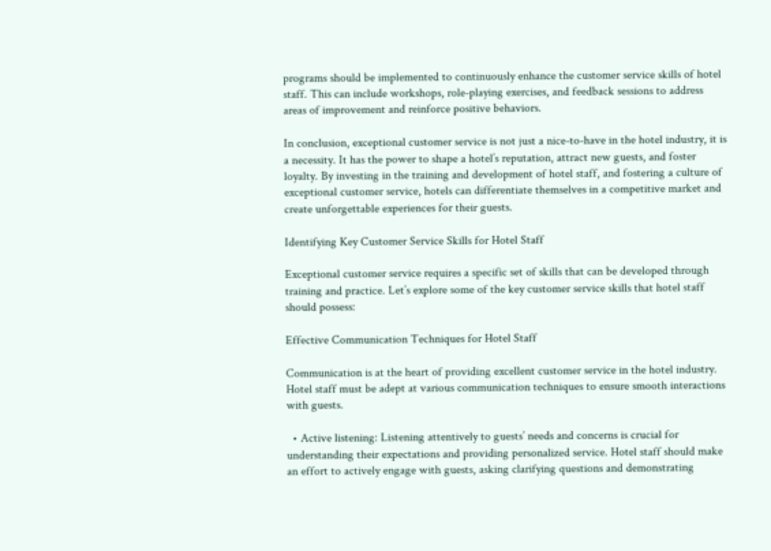programs should be implemented to continuously enhance the customer service skills of hotel staff. This can include workshops, role-playing exercises, and feedback sessions to address areas of improvement and reinforce positive behaviors.

In conclusion, exceptional customer service is not just a nice-to-have in the hotel industry, it is a necessity. It has the power to shape a hotel’s reputation, attract new guests, and foster loyalty. By investing in the training and development of hotel staff, and fostering a culture of exceptional customer service, hotels can differentiate themselves in a competitive market and create unforgettable experiences for their guests.

Identifying Key Customer Service Skills for Hotel Staff

Exceptional customer service requires a specific set of skills that can be developed through training and practice. Let’s explore some of the key customer service skills that hotel staff should possess:

Effective Communication Techniques for Hotel Staff

Communication is at the heart of providing excellent customer service in the hotel industry. Hotel staff must be adept at various communication techniques to ensure smooth interactions with guests.

  • Active listening: Listening attentively to guests’ needs and concerns is crucial for understanding their expectations and providing personalized service. Hotel staff should make an effort to actively engage with guests, asking clarifying questions and demonstrating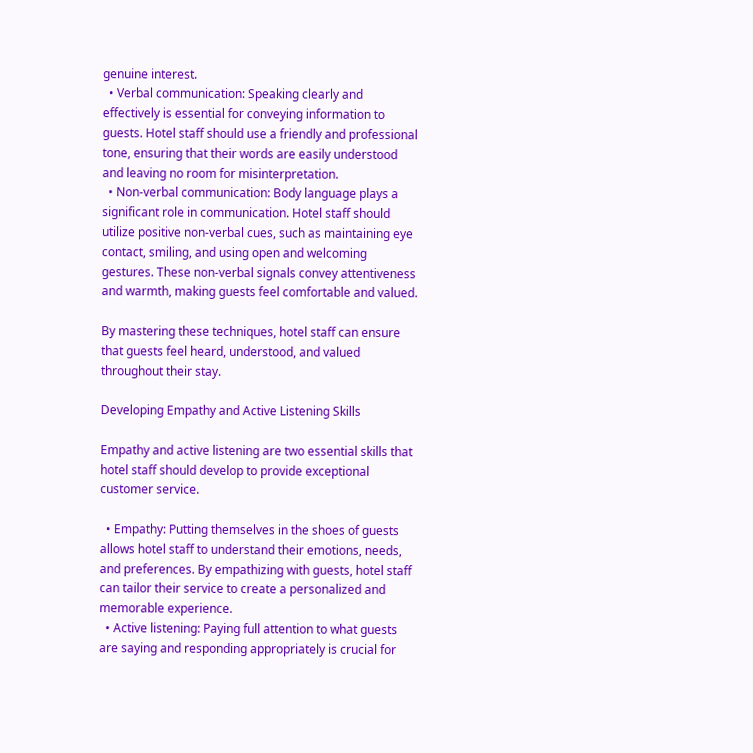genuine interest.
  • Verbal communication: Speaking clearly and effectively is essential for conveying information to guests. Hotel staff should use a friendly and professional tone, ensuring that their words are easily understood and leaving no room for misinterpretation.
  • Non-verbal communication: Body language plays a significant role in communication. Hotel staff should utilize positive non-verbal cues, such as maintaining eye contact, smiling, and using open and welcoming gestures. These non-verbal signals convey attentiveness and warmth, making guests feel comfortable and valued.

By mastering these techniques, hotel staff can ensure that guests feel heard, understood, and valued throughout their stay.

Developing Empathy and Active Listening Skills

Empathy and active listening are two essential skills that hotel staff should develop to provide exceptional customer service.

  • Empathy: Putting themselves in the shoes of guests allows hotel staff to understand their emotions, needs, and preferences. By empathizing with guests, hotel staff can tailor their service to create a personalized and memorable experience.
  • Active listening: Paying full attention to what guests are saying and responding appropriately is crucial for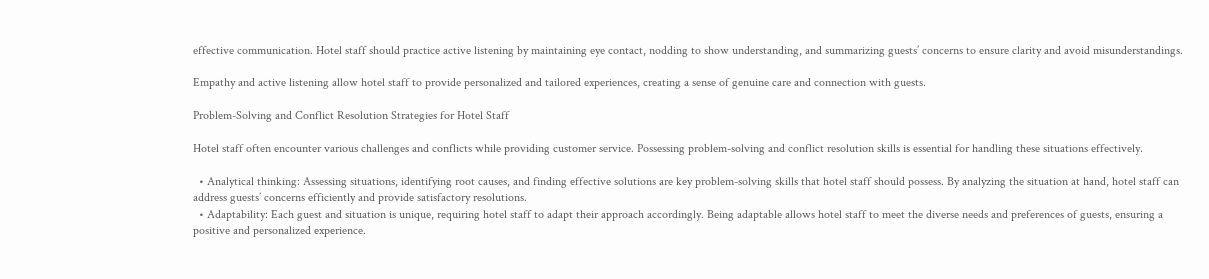effective communication. Hotel staff should practice active listening by maintaining eye contact, nodding to show understanding, and summarizing guests’ concerns to ensure clarity and avoid misunderstandings.

Empathy and active listening allow hotel staff to provide personalized and tailored experiences, creating a sense of genuine care and connection with guests.

Problem-Solving and Conflict Resolution Strategies for Hotel Staff

Hotel staff often encounter various challenges and conflicts while providing customer service. Possessing problem-solving and conflict resolution skills is essential for handling these situations effectively.

  • Analytical thinking: Assessing situations, identifying root causes, and finding effective solutions are key problem-solving skills that hotel staff should possess. By analyzing the situation at hand, hotel staff can address guests’ concerns efficiently and provide satisfactory resolutions.
  • Adaptability: Each guest and situation is unique, requiring hotel staff to adapt their approach accordingly. Being adaptable allows hotel staff to meet the diverse needs and preferences of guests, ensuring a positive and personalized experience.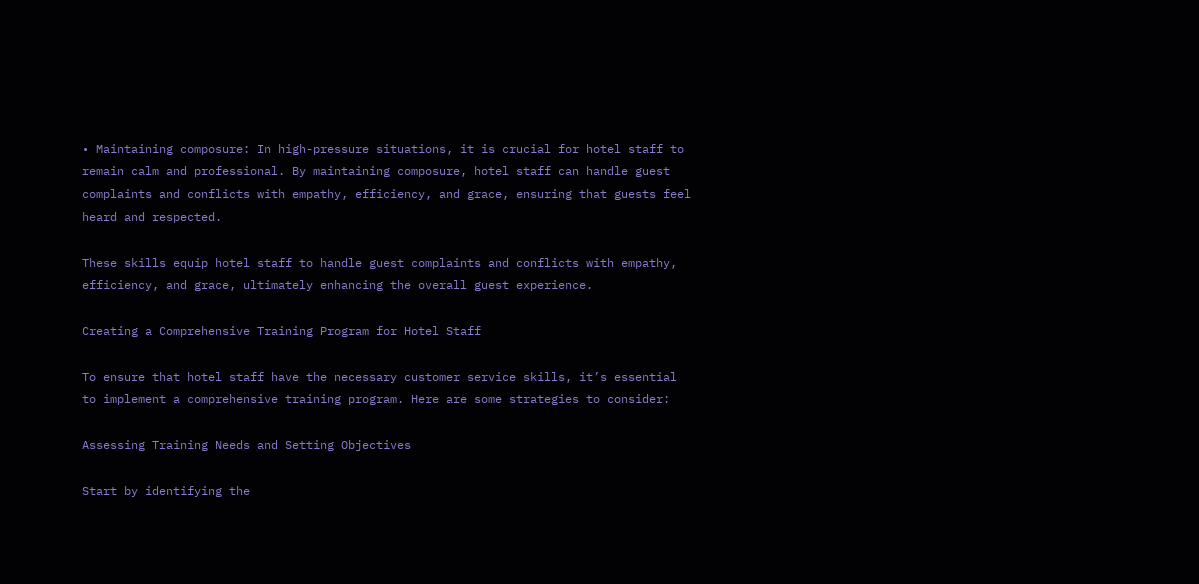• Maintaining composure: In high-pressure situations, it is crucial for hotel staff to remain calm and professional. By maintaining composure, hotel staff can handle guest complaints and conflicts with empathy, efficiency, and grace, ensuring that guests feel heard and respected.

These skills equip hotel staff to handle guest complaints and conflicts with empathy, efficiency, and grace, ultimately enhancing the overall guest experience.

Creating a Comprehensive Training Program for Hotel Staff

To ensure that hotel staff have the necessary customer service skills, it’s essential to implement a comprehensive training program. Here are some strategies to consider:

Assessing Training Needs and Setting Objectives

Start by identifying the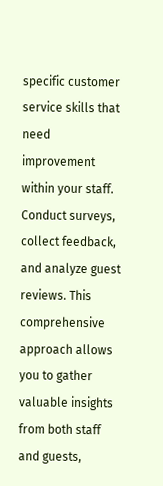specific customer service skills that need improvement within your staff. Conduct surveys, collect feedback, and analyze guest reviews. This comprehensive approach allows you to gather valuable insights from both staff and guests,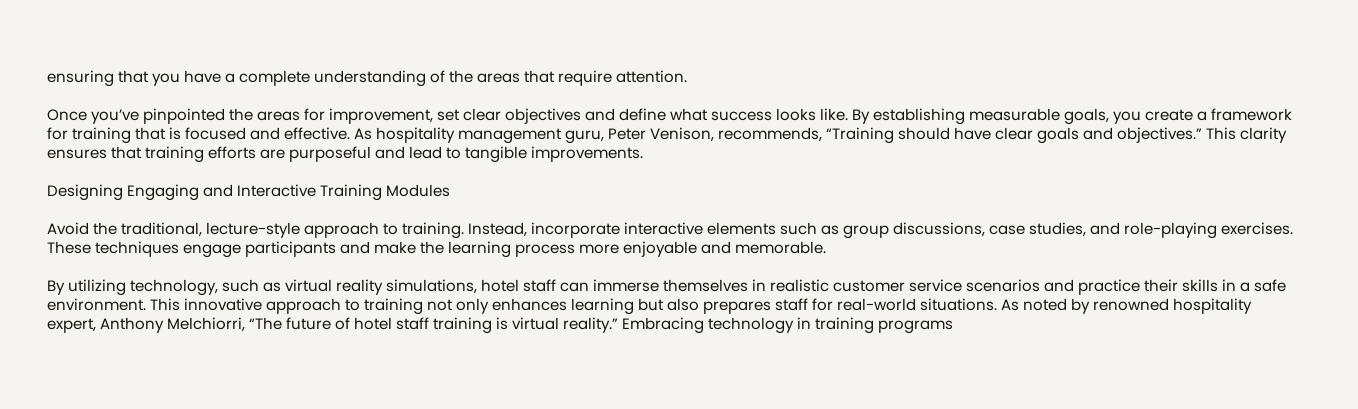ensuring that you have a complete understanding of the areas that require attention.

Once you’ve pinpointed the areas for improvement, set clear objectives and define what success looks like. By establishing measurable goals, you create a framework for training that is focused and effective. As hospitality management guru, Peter Venison, recommends, “Training should have clear goals and objectives.” This clarity ensures that training efforts are purposeful and lead to tangible improvements.

Designing Engaging and Interactive Training Modules

Avoid the traditional, lecture-style approach to training. Instead, incorporate interactive elements such as group discussions, case studies, and role-playing exercises. These techniques engage participants and make the learning process more enjoyable and memorable.

By utilizing technology, such as virtual reality simulations, hotel staff can immerse themselves in realistic customer service scenarios and practice their skills in a safe environment. This innovative approach to training not only enhances learning but also prepares staff for real-world situations. As noted by renowned hospitality expert, Anthony Melchiorri, “The future of hotel staff training is virtual reality.” Embracing technology in training programs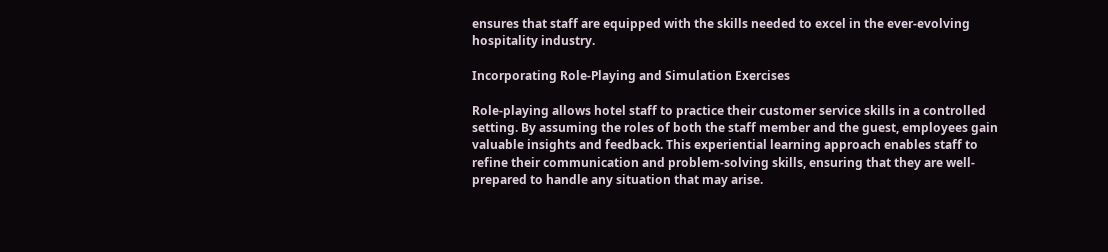ensures that staff are equipped with the skills needed to excel in the ever-evolving hospitality industry.

Incorporating Role-Playing and Simulation Exercises

Role-playing allows hotel staff to practice their customer service skills in a controlled setting. By assuming the roles of both the staff member and the guest, employees gain valuable insights and feedback. This experiential learning approach enables staff to refine their communication and problem-solving skills, ensuring that they are well-prepared to handle any situation that may arise.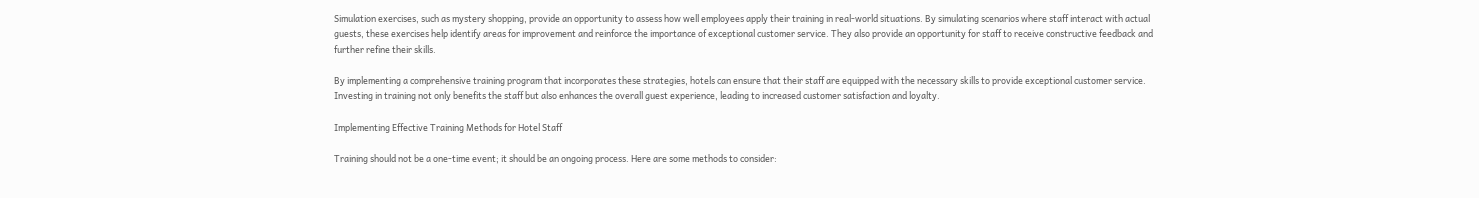Simulation exercises, such as mystery shopping, provide an opportunity to assess how well employees apply their training in real-world situations. By simulating scenarios where staff interact with actual guests, these exercises help identify areas for improvement and reinforce the importance of exceptional customer service. They also provide an opportunity for staff to receive constructive feedback and further refine their skills.

By implementing a comprehensive training program that incorporates these strategies, hotels can ensure that their staff are equipped with the necessary skills to provide exceptional customer service. Investing in training not only benefits the staff but also enhances the overall guest experience, leading to increased customer satisfaction and loyalty.

Implementing Effective Training Methods for Hotel Staff

Training should not be a one-time event; it should be an ongoing process. Here are some methods to consider: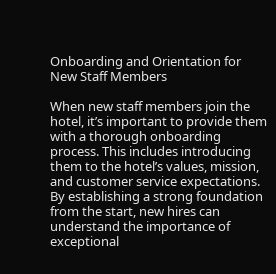Onboarding and Orientation for New Staff Members

When new staff members join the hotel, it’s important to provide them with a thorough onboarding process. This includes introducing them to the hotel’s values, mission, and customer service expectations. By establishing a strong foundation from the start, new hires can understand the importance of exceptional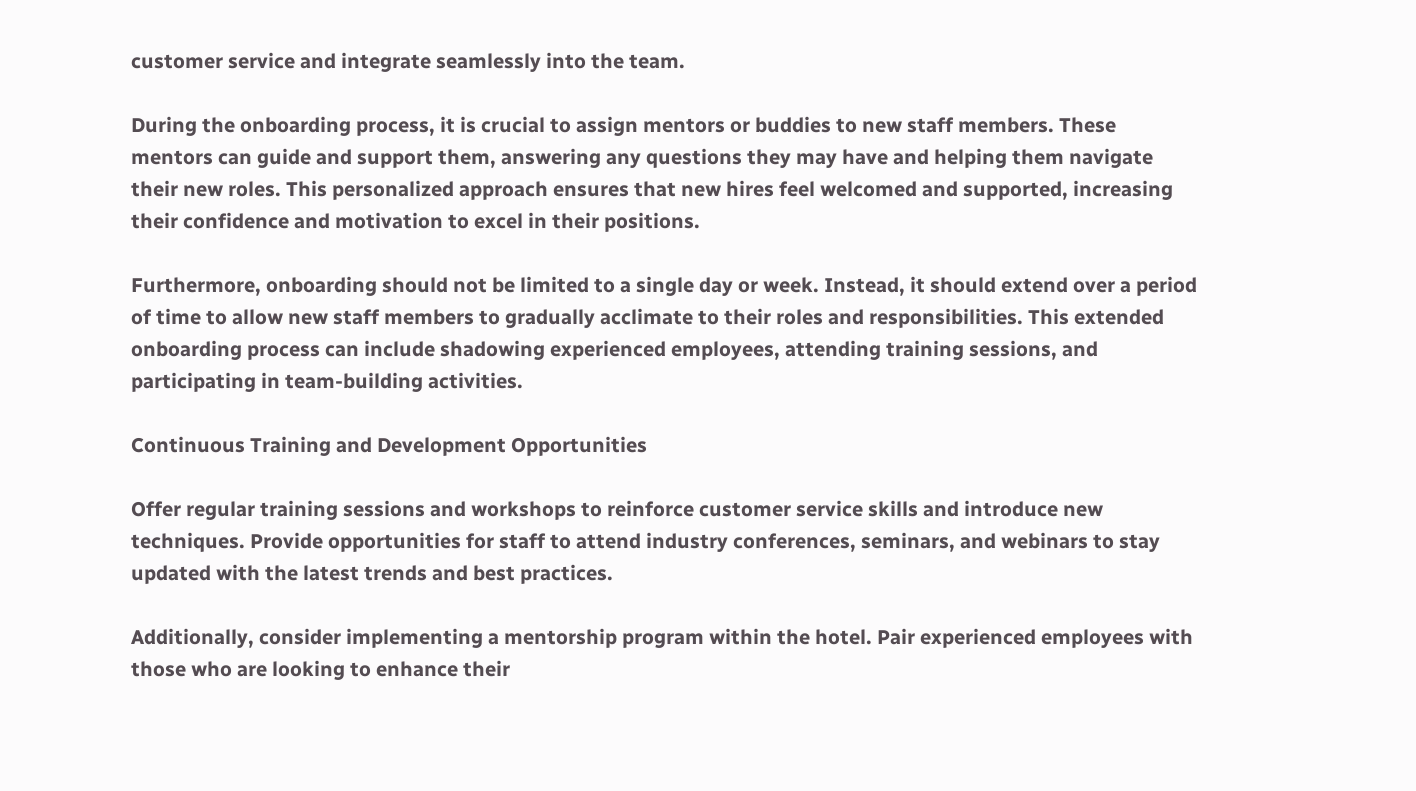customer service and integrate seamlessly into the team.

During the onboarding process, it is crucial to assign mentors or buddies to new staff members. These mentors can guide and support them, answering any questions they may have and helping them navigate their new roles. This personalized approach ensures that new hires feel welcomed and supported, increasing their confidence and motivation to excel in their positions.

Furthermore, onboarding should not be limited to a single day or week. Instead, it should extend over a period of time to allow new staff members to gradually acclimate to their roles and responsibilities. This extended onboarding process can include shadowing experienced employees, attending training sessions, and participating in team-building activities.

Continuous Training and Development Opportunities

Offer regular training sessions and workshops to reinforce customer service skills and introduce new techniques. Provide opportunities for staff to attend industry conferences, seminars, and webinars to stay updated with the latest trends and best practices.

Additionally, consider implementing a mentorship program within the hotel. Pair experienced employees with those who are looking to enhance their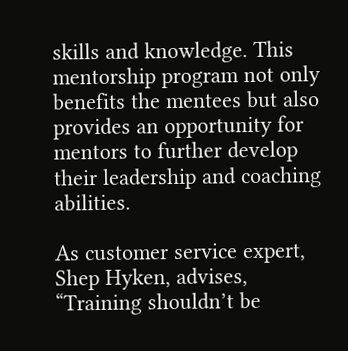skills and knowledge. This mentorship program not only benefits the mentees but also provides an opportunity for mentors to further develop their leadership and coaching abilities.

As customer service expert, Shep Hyken, advises, “Training shouldn’t be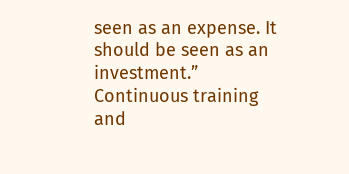seen as an expense. It should be seen as an investment.” Continuous training and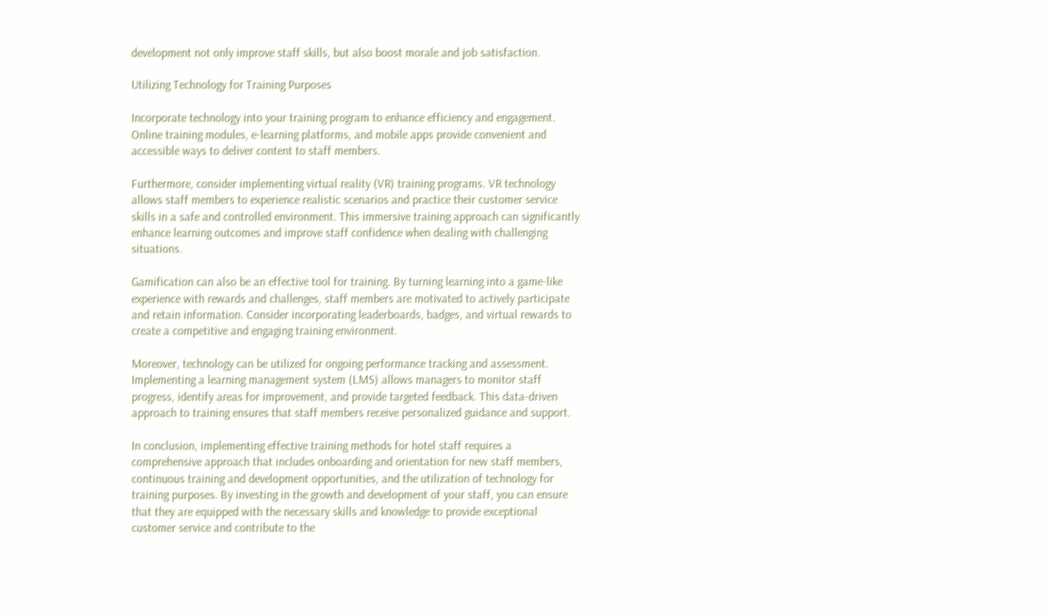development not only improve staff skills, but also boost morale and job satisfaction.

Utilizing Technology for Training Purposes

Incorporate technology into your training program to enhance efficiency and engagement. Online training modules, e-learning platforms, and mobile apps provide convenient and accessible ways to deliver content to staff members.

Furthermore, consider implementing virtual reality (VR) training programs. VR technology allows staff members to experience realistic scenarios and practice their customer service skills in a safe and controlled environment. This immersive training approach can significantly enhance learning outcomes and improve staff confidence when dealing with challenging situations.

Gamification can also be an effective tool for training. By turning learning into a game-like experience with rewards and challenges, staff members are motivated to actively participate and retain information. Consider incorporating leaderboards, badges, and virtual rewards to create a competitive and engaging training environment.

Moreover, technology can be utilized for ongoing performance tracking and assessment. Implementing a learning management system (LMS) allows managers to monitor staff progress, identify areas for improvement, and provide targeted feedback. This data-driven approach to training ensures that staff members receive personalized guidance and support.

In conclusion, implementing effective training methods for hotel staff requires a comprehensive approach that includes onboarding and orientation for new staff members, continuous training and development opportunities, and the utilization of technology for training purposes. By investing in the growth and development of your staff, you can ensure that they are equipped with the necessary skills and knowledge to provide exceptional customer service and contribute to the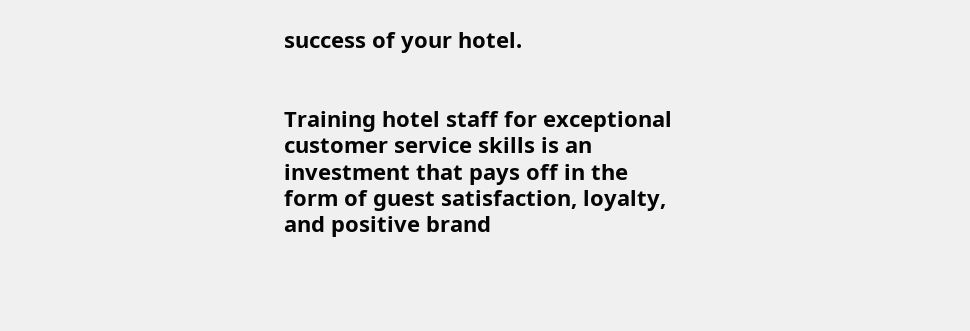success of your hotel.


Training hotel staff for exceptional customer service skills is an investment that pays off in the form of guest satisfaction, loyalty, and positive brand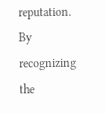reputation. By recognizing the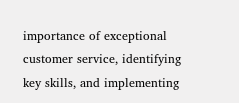importance of exceptional customer service, identifying key skills, and implementing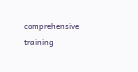comprehensive training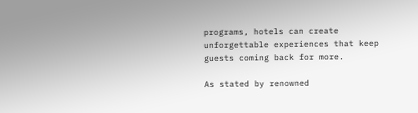programs, hotels can create unforgettable experiences that keep guests coming back for more.

As stated by renowned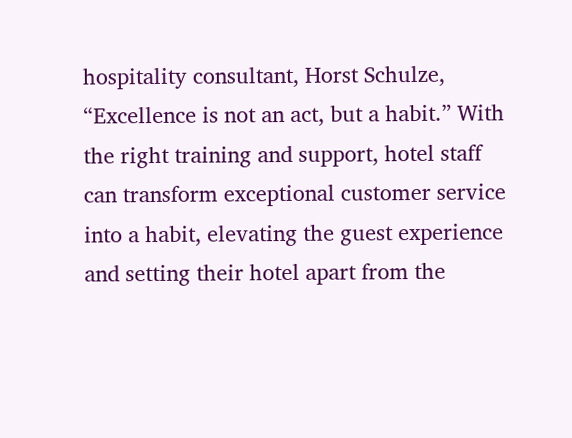hospitality consultant, Horst Schulze, “Excellence is not an act, but a habit.” With the right training and support, hotel staff can transform exceptional customer service into a habit, elevating the guest experience and setting their hotel apart from the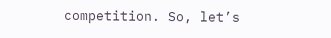competition. So, let’s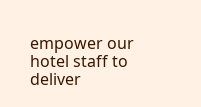empower our hotel staff to deliver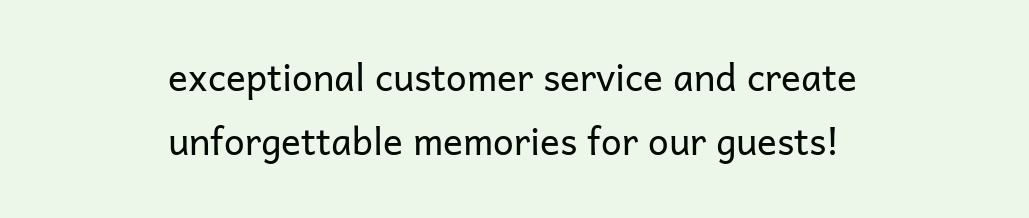exceptional customer service and create unforgettable memories for our guests!